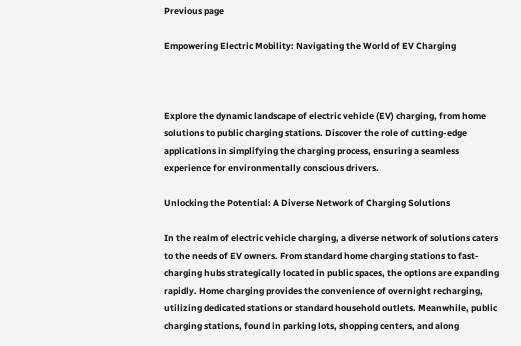Previous page

Empowering Electric Mobility: Navigating the World of EV Charging



Explore the dynamic landscape of electric vehicle (EV) charging, from home solutions to public charging stations. Discover the role of cutting-edge applications in simplifying the charging process, ensuring a seamless experience for environmentally conscious drivers.

Unlocking the Potential: A Diverse Network of Charging Solutions

In the realm of electric vehicle charging, a diverse network of solutions caters to the needs of EV owners. From standard home charging stations to fast-charging hubs strategically located in public spaces, the options are expanding rapidly. Home charging provides the convenience of overnight recharging, utilizing dedicated stations or standard household outlets. Meanwhile, public charging stations, found in parking lots, shopping centers, and along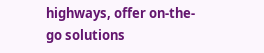highways, offer on-the-go solutions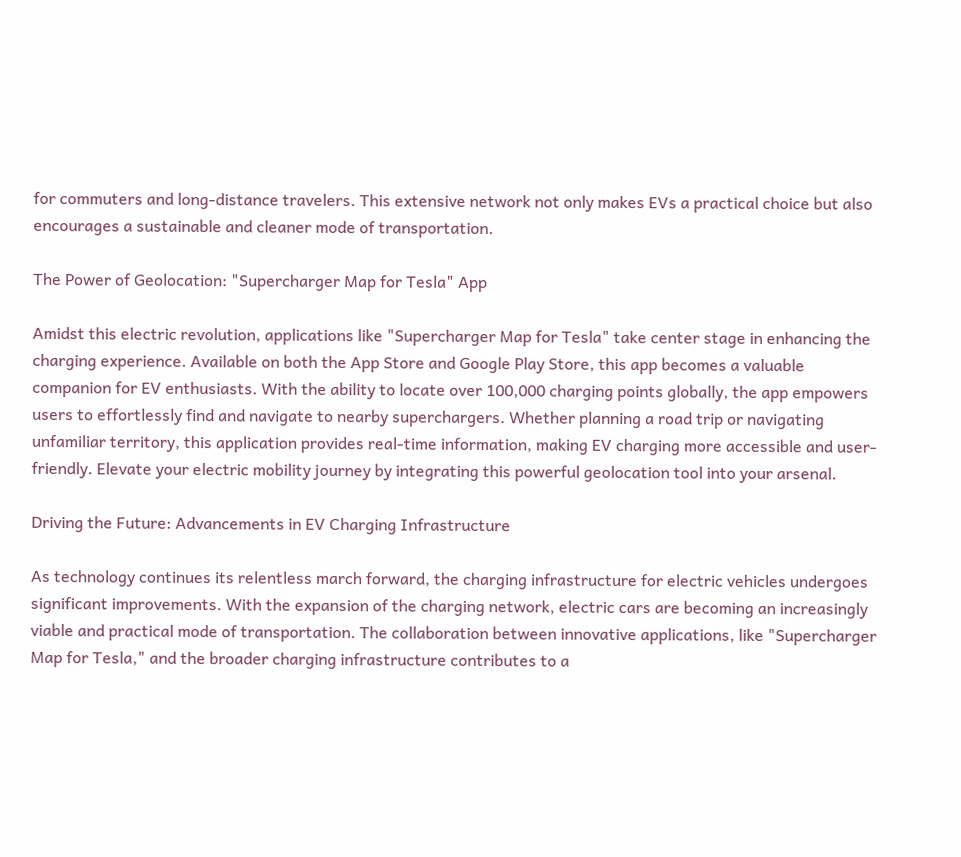for commuters and long-distance travelers. This extensive network not only makes EVs a practical choice but also encourages a sustainable and cleaner mode of transportation.

The Power of Geolocation: "Supercharger Map for Tesla" App

Amidst this electric revolution, applications like "Supercharger Map for Tesla" take center stage in enhancing the charging experience. Available on both the App Store and Google Play Store, this app becomes a valuable companion for EV enthusiasts. With the ability to locate over 100,000 charging points globally, the app empowers users to effortlessly find and navigate to nearby superchargers. Whether planning a road trip or navigating unfamiliar territory, this application provides real-time information, making EV charging more accessible and user-friendly. Elevate your electric mobility journey by integrating this powerful geolocation tool into your arsenal.

Driving the Future: Advancements in EV Charging Infrastructure

As technology continues its relentless march forward, the charging infrastructure for electric vehicles undergoes significant improvements. With the expansion of the charging network, electric cars are becoming an increasingly viable and practical mode of transportation. The collaboration between innovative applications, like "Supercharger Map for Tesla," and the broader charging infrastructure contributes to a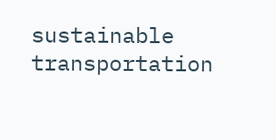sustainable transportation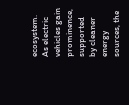ecosystem. As electric vehicles gain prominence, supported by cleaner energy sources, the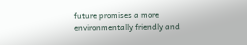future promises a more environmentally friendly and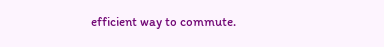efficient way to commute.